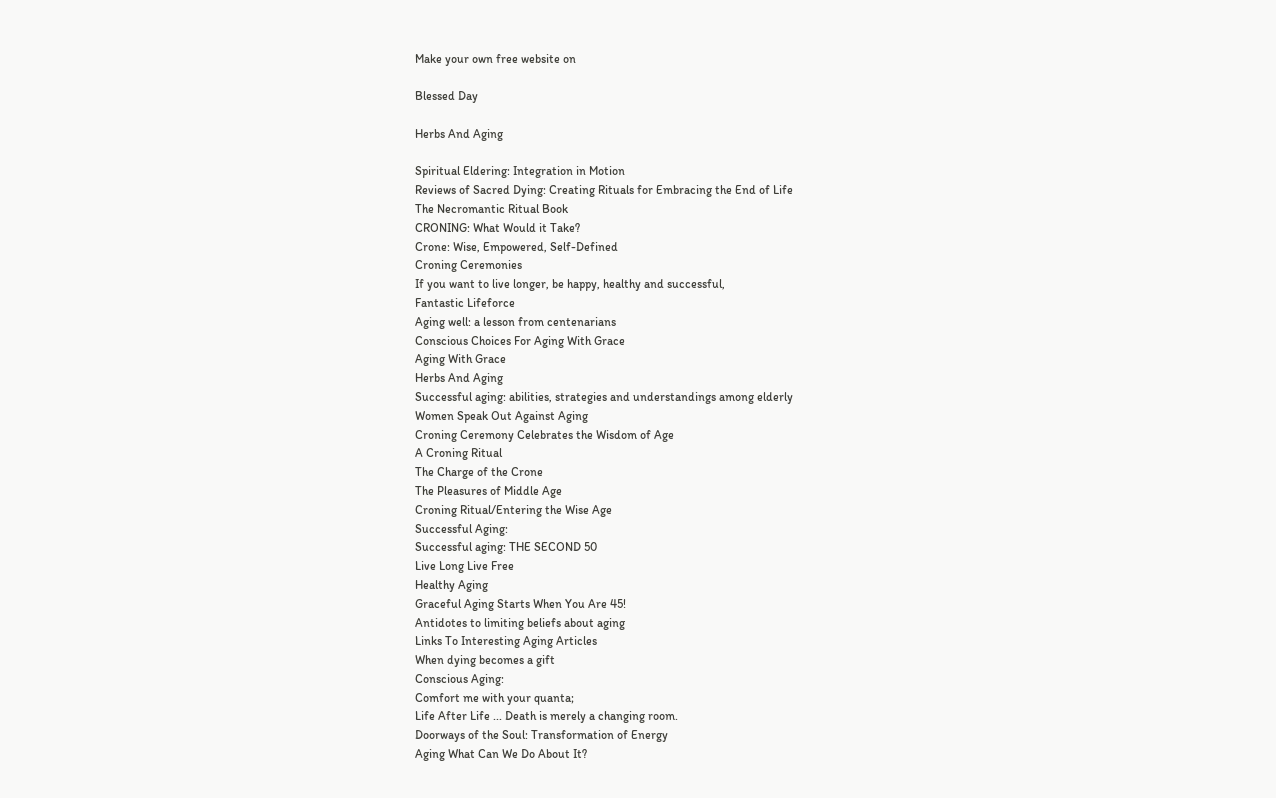Make your own free website on

Blessed Day

Herbs And Aging

Spiritual Eldering: Integration in Motion
Reviews of Sacred Dying: Creating Rituals for Embracing the End of Life
The Necromantic Ritual Book
CRONING: What Would it Take?
Crone: Wise, Empowered, Self-Defined
Croning Ceremonies
If you want to live longer, be happy, healthy and successful,
Fantastic Lifeforce
Aging well: a lesson from centenarians
Conscious Choices For Aging With Grace
Aging With Grace
Herbs And Aging
Successful aging: abilities, strategies and understandings among elderly
Women Speak Out Against Aging
Croning Ceremony Celebrates the Wisdom of Age
A Croning Ritual
The Charge of the Crone
The Pleasures of Middle Age
Croning Ritual/Entering the Wise Age
Successful Aging:
Successful aging: THE SECOND 50
Live Long Live Free
Healthy Aging
Graceful Aging Starts When You Are 45!
Antidotes to limiting beliefs about aging
Links To Interesting Aging Articles
When dying becomes a gift
Conscious Aging:
Comfort me with your quanta;
Life After Life ... Death is merely a changing room.
Doorways of the Soul: Transformation of Energy
Aging What Can We Do About It?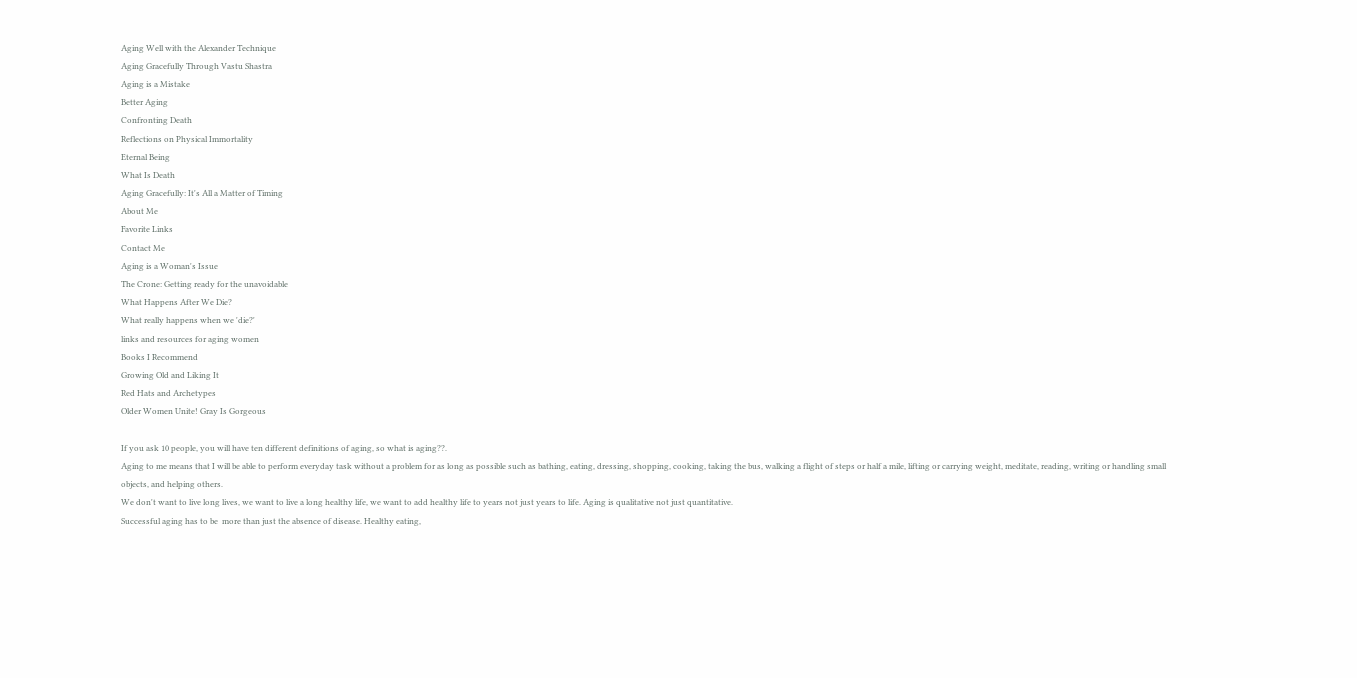Aging Well with the Alexander Technique
Aging Gracefully Through Vastu Shastra
Aging is a Mistake
Better Aging
Confronting Death
Reflections on Physical Immortality
Eternal Being
What Is Death
Aging Gracefully: It's All a Matter of Timing
About Me
Favorite Links
Contact Me
Aging is a Woman's Issue
The Crone: Getting ready for the unavoidable
What Happens After We Die?
What really happens when we 'die?'
links and resources for aging women
Books I Recommend
Growing Old and Liking It
Red Hats and Archetypes
Older Women Unite! Gray Is Gorgeous

If you ask 10 people, you will have ten different definitions of aging, so what is aging??.
Aging to me means that I will be able to perform everyday task without a problem for as long as possible such as bathing, eating, dressing, shopping, cooking, taking the bus, walking a flight of steps or half a mile, lifting or carrying weight, meditate, reading, writing or handling small objects, and helping others.
We don't want to live long lives, we want to live a long healthy life, we want to add healthy life to years not just years to life. Aging is qualitative not just quantitative.
Successful aging has to be  more than just the absence of disease. Healthy eating,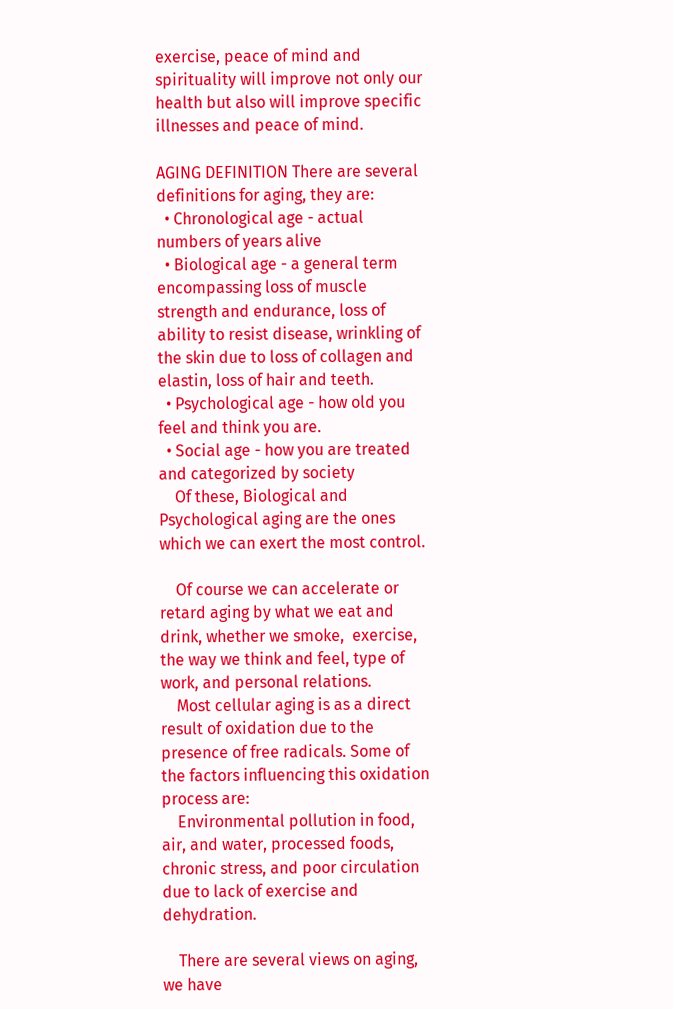exercise, peace of mind and  spirituality will improve not only our health but also will improve specific illnesses and peace of mind.

AGING DEFINITION There are several definitions for aging, they are:
  • Chronological age - actual numbers of years alive
  • Biological age - a general term encompassing loss of muscle strength and endurance, loss of ability to resist disease, wrinkling of the skin due to loss of collagen and elastin, loss of hair and teeth.
  • Psychological age - how old you feel and think you are.
  • Social age - how you are treated and categorized by society
    Of these, Biological and Psychological aging are the ones which we can exert the most control.

    Of course we can accelerate or retard aging by what we eat and drink, whether we smoke,  exercise, the way we think and feel, type of work, and personal relations.
    Most cellular aging is as a direct result of oxidation due to the presence of free radicals. Some of the factors influencing this oxidation process are:
    Environmental pollution in food, air, and water, processed foods, chronic stress, and poor circulation due to lack of exercise and dehydration.

    There are several views on aging, we have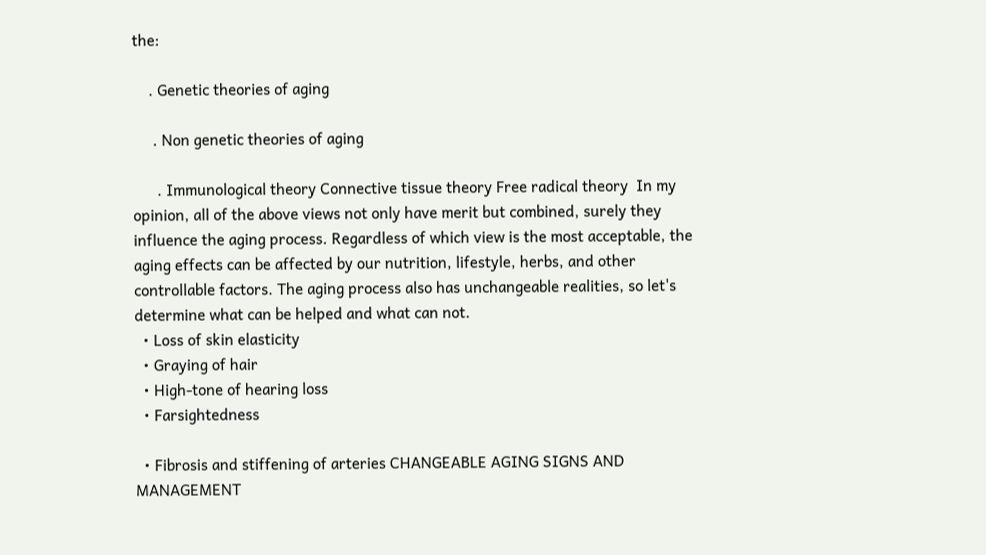the:

    . Genetic theories of aging

     . Non genetic theories of aging

      . Immunological theory Connective tissue theory Free radical theory  In my opinion, all of the above views not only have merit but combined, surely they influence the aging process. Regardless of which view is the most acceptable, the aging effects can be affected by our nutrition, lifestyle, herbs, and other controllable factors. The aging process also has unchangeable realities, so let's determine what can be helped and what can not.
  • Loss of skin elasticity
  • Graying of hair
  • High-tone of hearing loss
  • Farsightedness

  • Fibrosis and stiffening of arteries CHANGEABLE AGING SIGNS AND MANAGEMENT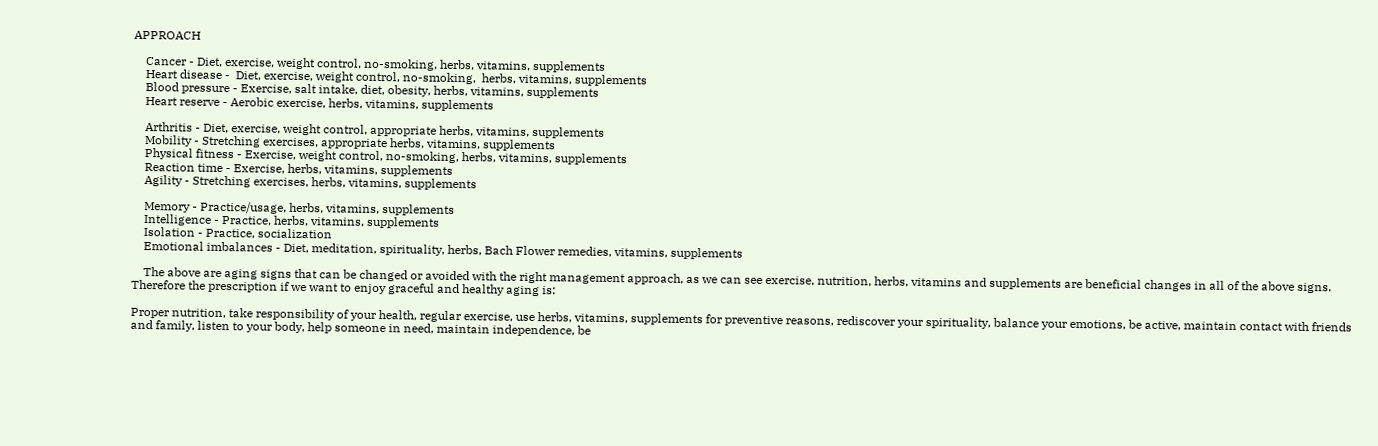APPROACH

    Cancer - Diet, exercise, weight control, no-smoking, herbs, vitamins, supplements
    Heart disease -  Diet, exercise, weight control, no-smoking,  herbs, vitamins, supplements
    Blood pressure - Exercise, salt intake, diet, obesity, herbs, vitamins, supplements
    Heart reserve - Aerobic exercise, herbs, vitamins, supplements

    Arthritis - Diet, exercise, weight control, appropriate herbs, vitamins, supplements
    Mobility - Stretching exercises, appropriate herbs, vitamins, supplements
    Physical fitness - Exercise, weight control, no-smoking, herbs, vitamins, supplements
    Reaction time - Exercise, herbs, vitamins, supplements
    Agility - Stretching exercises, herbs, vitamins, supplements

    Memory - Practice/usage, herbs, vitamins, supplements
    Intelligence - Practice, herbs, vitamins, supplements
    Isolation - Practice, socialization
    Emotional imbalances - Diet, meditation, spirituality, herbs, Bach Flower remedies, vitamins, supplements

    The above are aging signs that can be changed or avoided with the right management approach, as we can see exercise, nutrition, herbs, vitamins and supplements are beneficial changes in all of the above signs.
Therefore the prescription if we want to enjoy graceful and healthy aging is:

Proper nutrition, take responsibility of your health, regular exercise, use herbs, vitamins, supplements for preventive reasons, rediscover your spirituality, balance your emotions, be active, maintain contact with friends and family, listen to your body, help someone in need, maintain independence, be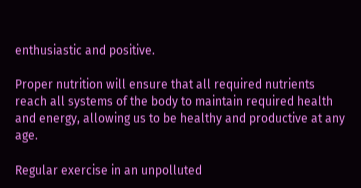enthusiastic and positive.

Proper nutrition will ensure that all required nutrients reach all systems of the body to maintain required health and energy, allowing us to be healthy and productive at any age.

Regular exercise in an unpolluted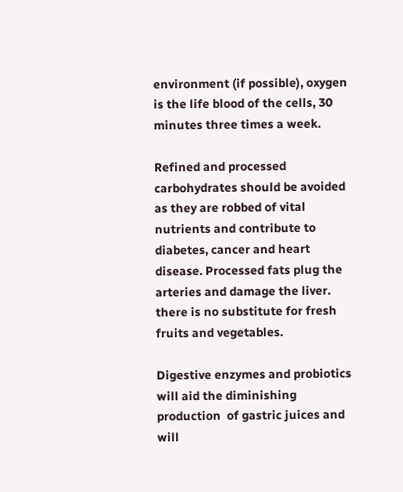environment (if possible), oxygen is the life blood of the cells, 30 minutes three times a week.

Refined and processed carbohydrates should be avoided as they are robbed of vital nutrients and contribute to diabetes, cancer and heart disease. Processed fats plug the arteries and damage the liver. there is no substitute for fresh fruits and vegetables.

Digestive enzymes and probiotics will aid the diminishing production  of gastric juices and will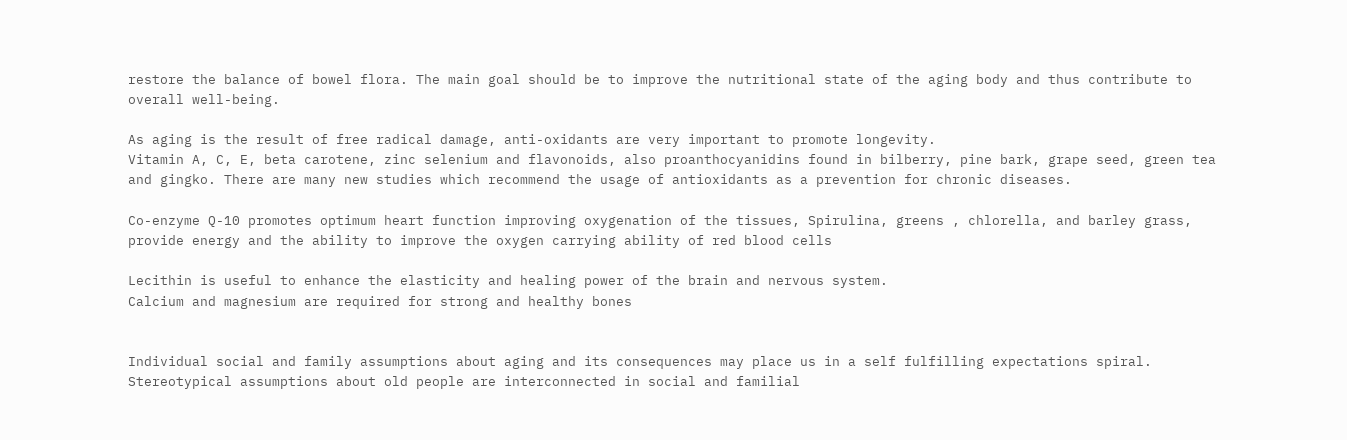restore the balance of bowel flora. The main goal should be to improve the nutritional state of the aging body and thus contribute to overall well-being.

As aging is the result of free radical damage, anti-oxidants are very important to promote longevity.
Vitamin A, C, E, beta carotene, zinc selenium and flavonoids, also proanthocyanidins found in bilberry, pine bark, grape seed, green tea and gingko. There are many new studies which recommend the usage of antioxidants as a prevention for chronic diseases.

Co-enzyme Q-10 promotes optimum heart function improving oxygenation of the tissues, Spirulina, greens , chlorella, and barley grass, provide energy and the ability to improve the oxygen carrying ability of red blood cells

Lecithin is useful to enhance the elasticity and healing power of the brain and nervous system.
Calcium and magnesium are required for strong and healthy bones


Individual social and family assumptions about aging and its consequences may place us in a self fulfilling expectations spiral.
Stereotypical assumptions about old people are interconnected in social and familial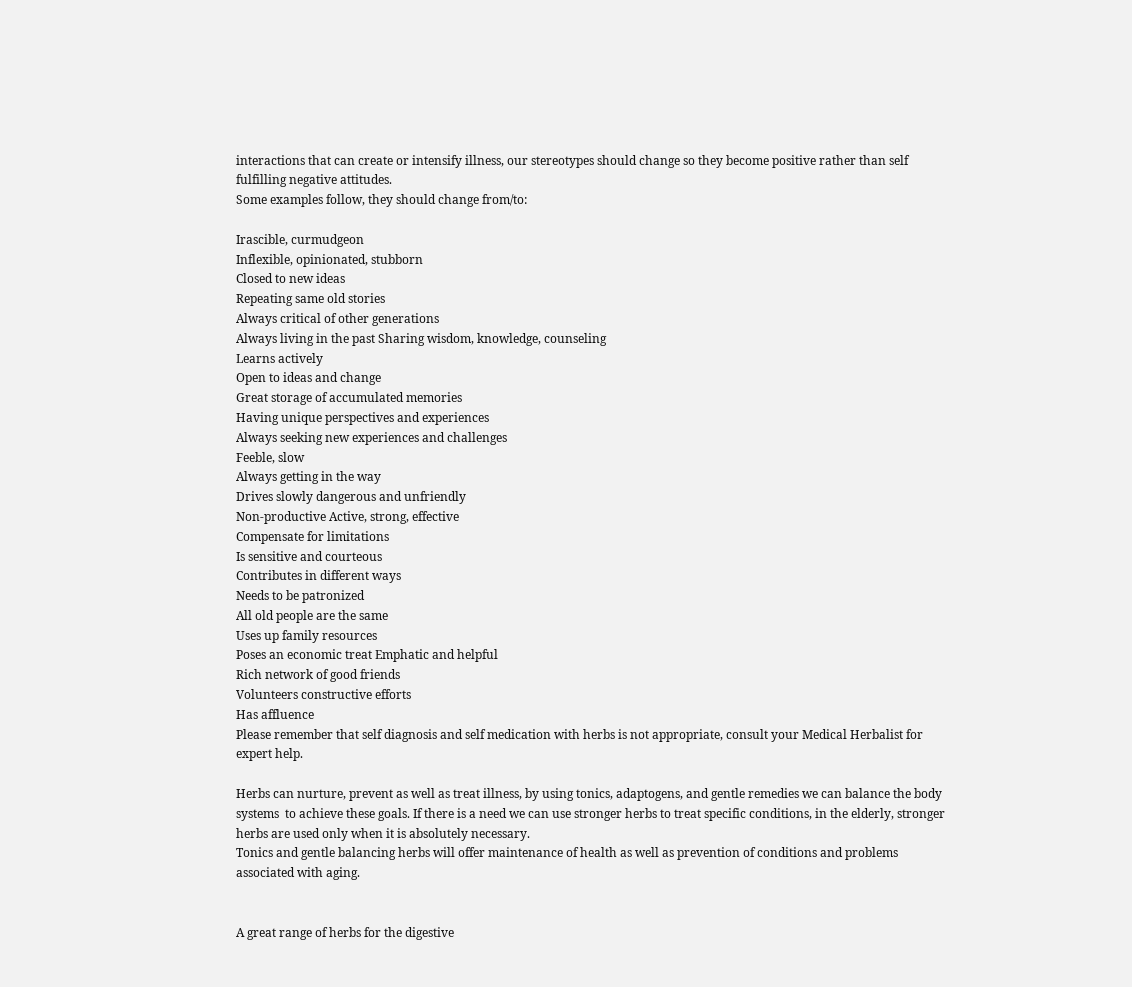interactions that can create or intensify illness, our stereotypes should change so they become positive rather than self fulfilling negative attitudes.
Some examples follow, they should change from/to:

Irascible, curmudgeon
Inflexible, opinionated, stubborn
Closed to new ideas
Repeating same old stories
Always critical of other generations
Always living in the past Sharing wisdom, knowledge, counseling
Learns actively
Open to ideas and change
Great storage of accumulated memories
Having unique perspectives and experiences
Always seeking new experiences and challenges
Feeble, slow
Always getting in the way
Drives slowly dangerous and unfriendly
Non-productive Active, strong, effective
Compensate for limitations
Is sensitive and courteous
Contributes in different ways
Needs to be patronized
All old people are the same
Uses up family resources
Poses an economic treat Emphatic and helpful
Rich network of good friends
Volunteers constructive efforts
Has affluence
Please remember that self diagnosis and self medication with herbs is not appropriate, consult your Medical Herbalist for expert help.

Herbs can nurture, prevent as well as treat illness, by using tonics, adaptogens, and gentle remedies we can balance the body systems  to achieve these goals. If there is a need we can use stronger herbs to treat specific conditions, in the elderly, stronger herbs are used only when it is absolutely necessary.
Tonics and gentle balancing herbs will offer maintenance of health as well as prevention of conditions and problems associated with aging.


A great range of herbs for the digestive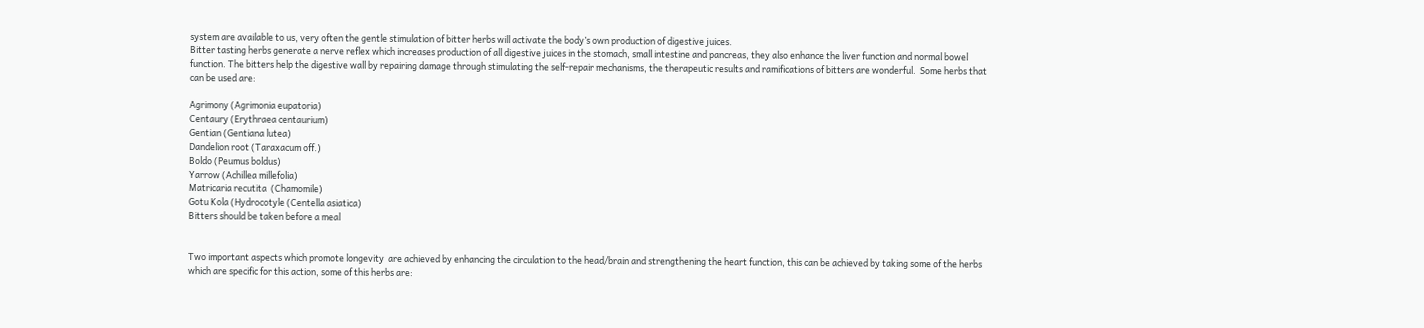system are available to us, very often the gentle stimulation of bitter herbs will activate the body’s own production of digestive juices.
Bitter tasting herbs generate a nerve reflex which increases production of all digestive juices in the stomach, small intestine and pancreas, they also enhance the liver function and normal bowel function. The bitters help the digestive wall by repairing damage through stimulating the self-repair mechanisms, the therapeutic results and ramifications of bitters are wonderful.  Some herbs that can be used are:

Agrimony (Agrimonia eupatoria)
Centaury (Erythraea centaurium)
Gentian (Gentiana lutea)
Dandelion root (Taraxacum off.)
Boldo (Peumus boldus)
Yarrow (Achillea millefolia)
Matricaria recutita  (Chamomile)
Gotu Kola (Hydrocotyle (Centella asiatica)
Bitters should be taken before a meal


Two important aspects which promote longevity  are achieved by enhancing the circulation to the head/brain and strengthening the heart function, this can be achieved by taking some of the herbs which are specific for this action, some of this herbs are: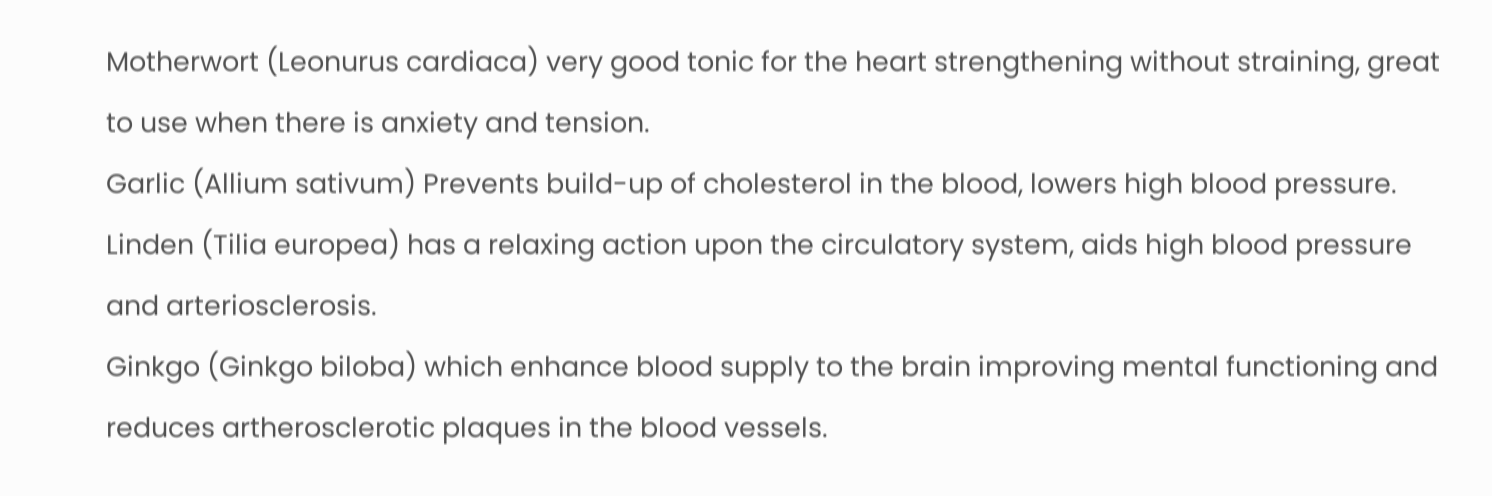Motherwort (Leonurus cardiaca) very good tonic for the heart strengthening without straining, great to use when there is anxiety and tension.
Garlic (Allium sativum) Prevents build-up of cholesterol in the blood, lowers high blood pressure.
Linden (Tilia europea) has a relaxing action upon the circulatory system, aids high blood pressure and arteriosclerosis.
Ginkgo (Ginkgo biloba) which enhance blood supply to the brain improving mental functioning and reduces artherosclerotic plaques in the blood vessels.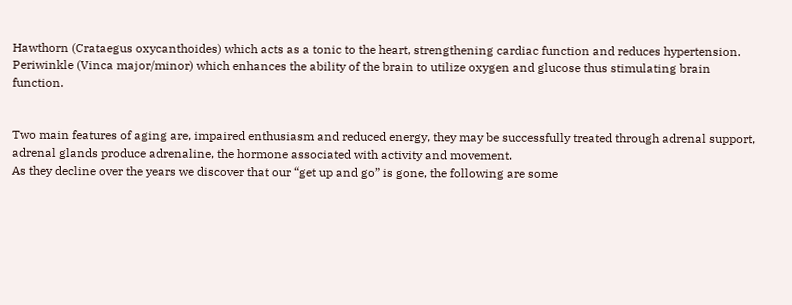Hawthorn (Crataegus oxycanthoides) which acts as a tonic to the heart, strengthening cardiac function and reduces hypertension.
Periwinkle (Vinca major/minor) which enhances the ability of the brain to utilize oxygen and glucose thus stimulating brain function.


Two main features of aging are, impaired enthusiasm and reduced energy, they may be successfully treated through adrenal support, adrenal glands produce adrenaline, the hormone associated with activity and movement.
As they decline over the years we discover that our “get up and go” is gone, the following are some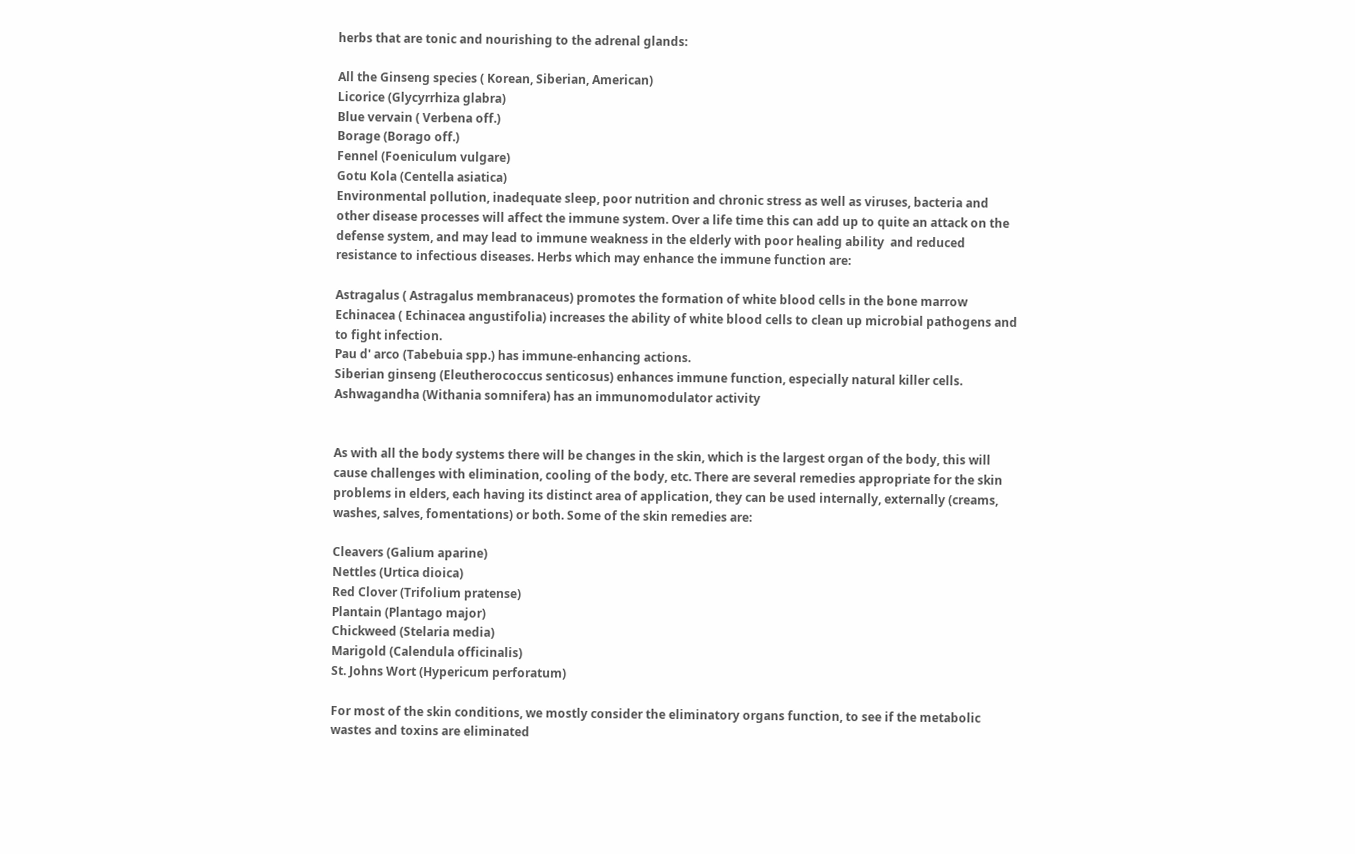herbs that are tonic and nourishing to the adrenal glands:

All the Ginseng species ( Korean, Siberian, American)
Licorice (Glycyrrhiza glabra)
Blue vervain ( Verbena off.)
Borage (Borago off.)
Fennel (Foeniculum vulgare)
Gotu Kola (Centella asiatica)
Environmental pollution, inadequate sleep, poor nutrition and chronic stress as well as viruses, bacteria and other disease processes will affect the immune system. Over a life time this can add up to quite an attack on the defense system, and may lead to immune weakness in the elderly with poor healing ability  and reduced resistance to infectious diseases. Herbs which may enhance the immune function are:

Astragalus ( Astragalus membranaceus) promotes the formation of white blood cells in the bone marrow
Echinacea ( Echinacea angustifolia) increases the ability of white blood cells to clean up microbial pathogens and to fight infection.
Pau d' arco (Tabebuia spp.) has immune-enhancing actions.
Siberian ginseng (Eleutherococcus senticosus) enhances immune function, especially natural killer cells.
Ashwagandha (Withania somnifera) has an immunomodulator activity


As with all the body systems there will be changes in the skin, which is the largest organ of the body, this will cause challenges with elimination, cooling of the body, etc. There are several remedies appropriate for the skin problems in elders, each having its distinct area of application, they can be used internally, externally (creams, washes, salves, fomentations) or both. Some of the skin remedies are:

Cleavers (Galium aparine)
Nettles (Urtica dioica)
Red Clover (Trifolium pratense)
Plantain (Plantago major)
Chickweed (Stelaria media)
Marigold (Calendula officinalis)
St. Johns Wort (Hypericum perforatum)

For most of the skin conditions, we mostly consider the eliminatory organs function, to see if the metabolic wastes and toxins are eliminated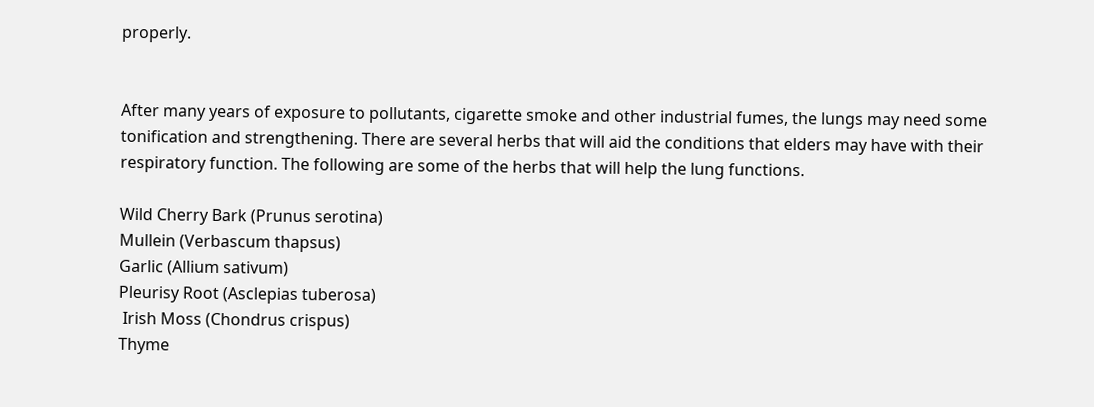properly.


After many years of exposure to pollutants, cigarette smoke and other industrial fumes, the lungs may need some tonification and strengthening. There are several herbs that will aid the conditions that elders may have with their respiratory function. The following are some of the herbs that will help the lung functions.

Wild Cherry Bark (Prunus serotina)
Mullein (Verbascum thapsus)
Garlic (Allium sativum)
Pleurisy Root (Asclepias tuberosa)
 Irish Moss (Chondrus crispus)
Thyme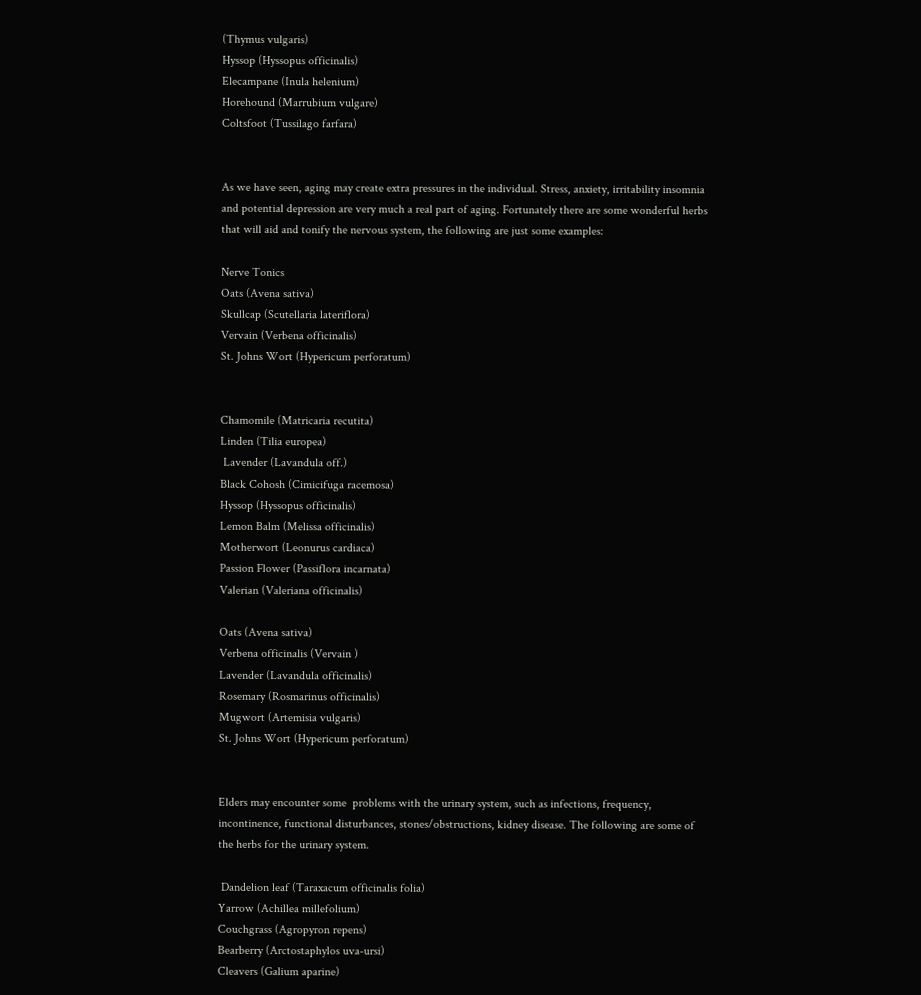(Thymus vulgaris)
Hyssop (Hyssopus officinalis)
Elecampane (Inula helenium)
Horehound (Marrubium vulgare)
Coltsfoot (Tussilago farfara)


As we have seen, aging may create extra pressures in the individual. Stress, anxiety, irritability insomnia and potential depression are very much a real part of aging. Fortunately there are some wonderful herbs that will aid and tonify the nervous system, the following are just some examples:

Nerve Tonics
Oats (Avena sativa)
Skullcap (Scutellaria lateriflora)
Vervain (Verbena officinalis)
St. Johns Wort (Hypericum perforatum)


Chamomile (Matricaria recutita)
Linden (Tilia europea)
 Lavender (Lavandula off.)
Black Cohosh (Cimicifuga racemosa)
Hyssop (Hyssopus officinalis)
Lemon Balm (Melissa officinalis)
Motherwort (Leonurus cardiaca)
Passion Flower (Passiflora incarnata)
Valerian (Valeriana officinalis)

Oats (Avena sativa)
Verbena officinalis (Vervain )
Lavender (Lavandula officinalis)
Rosemary (Rosmarinus officinalis)
Mugwort (Artemisia vulgaris)
St. Johns Wort (Hypericum perforatum)


Elders may encounter some  problems with the urinary system, such as infections, frequency, incontinence, functional disturbances, stones/obstructions, kidney disease. The following are some of the herbs for the urinary system.

 Dandelion leaf (Taraxacum officinalis folia)
Yarrow (Achillea millefolium)
Couchgrass (Agropyron repens)
Bearberry (Arctostaphylos uva-ursi)
Cleavers (Galium aparine)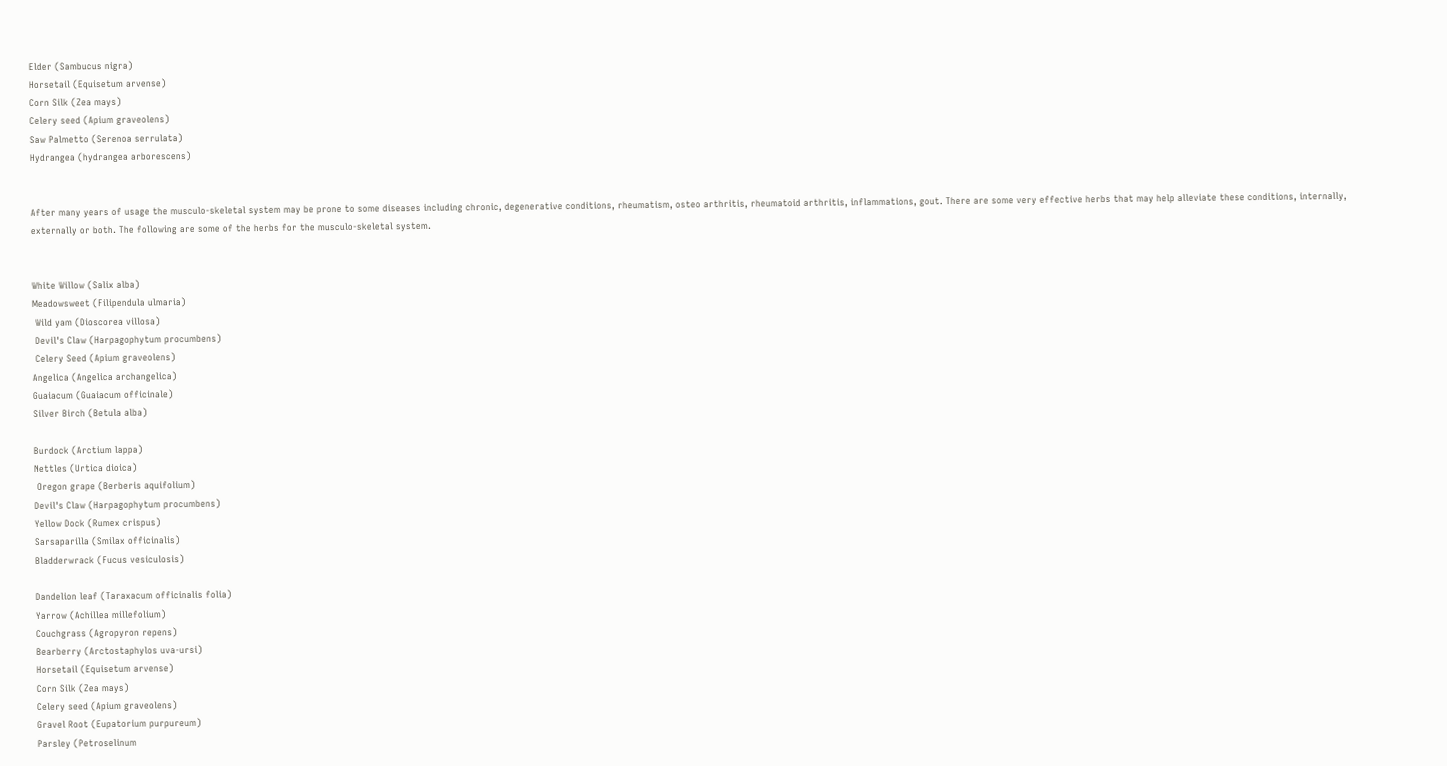Elder (Sambucus nigra)
Horsetail (Equisetum arvense)
Corn Silk (Zea mays)
Celery seed (Apium graveolens)
Saw Palmetto (Serenoa serrulata)
Hydrangea (hydrangea arborescens)


After many years of usage the musculo-skeletal system may be prone to some diseases including chronic, degenerative conditions, rheumatism, osteo arthritis, rheumatoid arthritis, inflammations, gout. There are some very effective herbs that may help alleviate these conditions, internally, externally or both. The following are some of the herbs for the musculo-skeletal system.


White Willow (Salix alba)
Meadowsweet (Filipendula ulmaria)
 Wild yam (Dioscorea villosa)
 Devil's Claw (Harpagophytum procumbens)
 Celery Seed (Apium graveolens)
Angelica (Angelica archangelica)
Guaiacum (Guaiacum officinale)
Silver Birch (Betula alba)

Burdock (Arctium lappa)
Nettles (Urtica dioica)
 Oregon grape (Berberis aquifolium)
Devil's Claw (Harpagophytum procumbens)
Yellow Dock (Rumex crispus)
Sarsaparilla (Smilax officinalis)
Bladderwrack (Fucus vesiculosis)

Dandelion leaf (Taraxacum officinalis folia)
Yarrow (Achillea millefolium)
Couchgrass (Agropyron repens)
Bearberry (Arctostaphylos uva-ursi)
Horsetail (Equisetum arvense)
Corn Silk (Zea mays)
Celery seed (Apium graveolens)
Gravel Root (Eupatorium purpureum)
Parsley (Petroselinum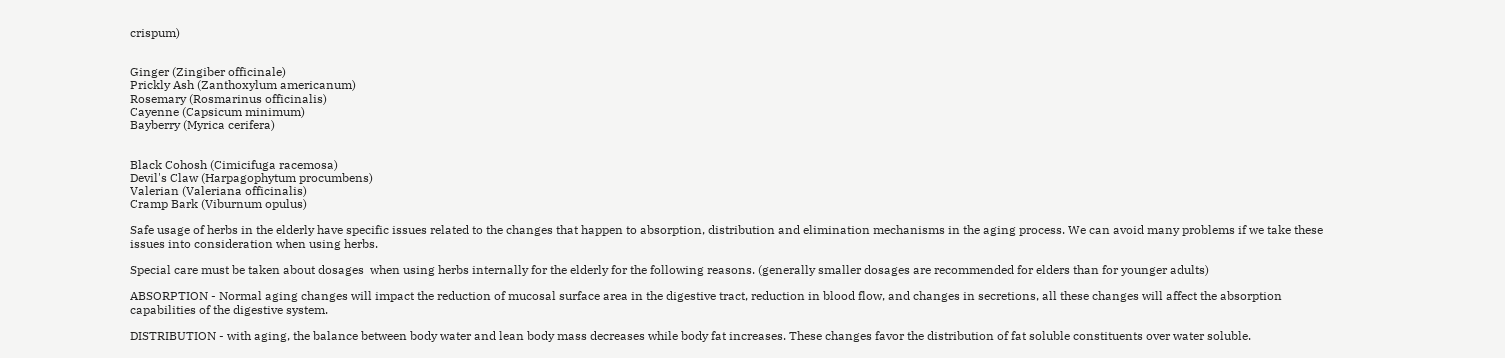crispum)


Ginger (Zingiber officinale)
Prickly Ash (Zanthoxylum americanum)
Rosemary (Rosmarinus officinalis)
Cayenne (Capsicum minimum)
Bayberry (Myrica cerifera)


Black Cohosh (Cimicifuga racemosa)
Devil's Claw (Harpagophytum procumbens)
Valerian (Valeriana officinalis)
Cramp Bark (Viburnum opulus)

Safe usage of herbs in the elderly have specific issues related to the changes that happen to absorption, distribution and elimination mechanisms in the aging process. We can avoid many problems if we take these issues into consideration when using herbs.

Special care must be taken about dosages  when using herbs internally for the elderly for the following reasons. (generally smaller dosages are recommended for elders than for younger adults)

ABSORPTION - Normal aging changes will impact the reduction of mucosal surface area in the digestive tract, reduction in blood flow, and changes in secretions, all these changes will affect the absorption capabilities of the digestive system.

DISTRIBUTION - with aging, the balance between body water and lean body mass decreases while body fat increases. These changes favor the distribution of fat soluble constituents over water soluble.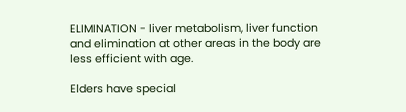ELIMINATION - liver metabolism, liver function and elimination at other areas in the body are less efficient with age.

Elders have special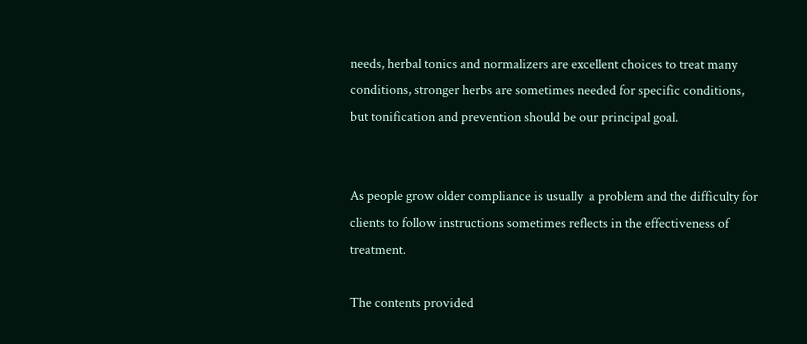needs, herbal tonics and normalizers are excellent choices to treat many conditions, stronger herbs are sometimes needed for specific conditions, but tonification and prevention should be our principal goal.


As people grow older compliance is usually  a problem and the difficulty for clients to follow instructions sometimes reflects in the effectiveness of treatment.

The contents provided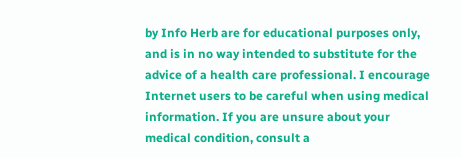by Info Herb are for educational purposes only, and is in no way intended to substitute for the advice of a health care professional. I encourage Internet users to be careful when using medical information. If you are unsure about your medical condition, consult a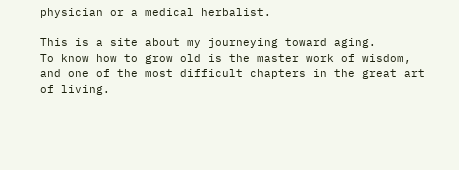physician or a medical herbalist.

This is a site about my journeying toward aging.
To know how to grow old is the master work of wisdom, and one of the most difficult chapters in the great art of living.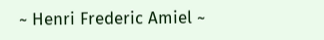~ Henri Frederic Amiel ~